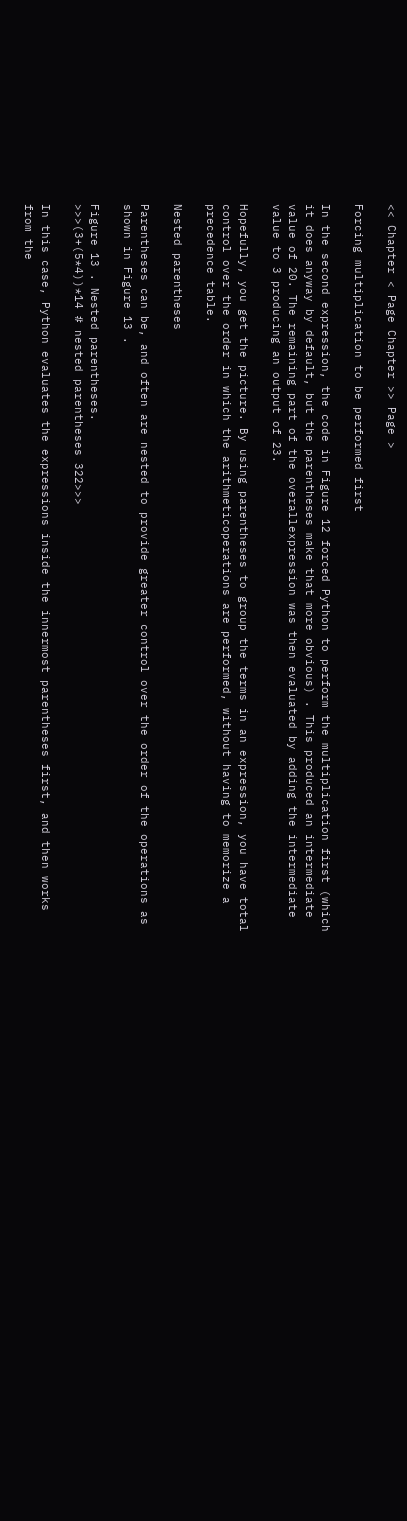<< Chapter < Page Chapter >> Page >

Forcing multiplication to be performed first

In the second expression, the code in Figure 12 forced Python to perform the multiplication first (which it does anyway by default, but the parentheses make that more obvious) . This produced an intermediate value of 20. The remaining part of the overallexpression was then evaluated by adding the intermediate value to 3 producing an output of 23.

Hopefully, you get the picture. By using parentheses to group the terms in an expression, you have total control over the order in which the arithmeticoperations are performed, without having to memorize a precedence table.

Nested parentheses

Parentheses can be, and often are nested to provide greater control over the order of the operations as shown in Figure 13 .

Figure 13 . Nested parentheses.
>>>(3+(5*4))*14 # nested parentheses 322>>>

In this case, Python evaluates the expressions inside the innermost parentheses first, and then works from the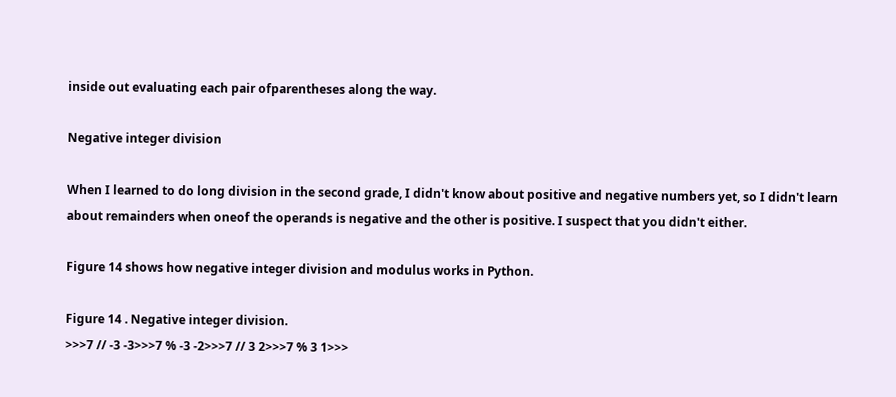inside out evaluating each pair ofparentheses along the way.

Negative integer division

When I learned to do long division in the second grade, I didn't know about positive and negative numbers yet, so I didn't learn about remainders when oneof the operands is negative and the other is positive. I suspect that you didn't either.

Figure 14 shows how negative integer division and modulus works in Python.

Figure 14 . Negative integer division.
>>>7 // -3 -3>>>7 % -3 -2>>>7 // 3 2>>>7 % 3 1>>>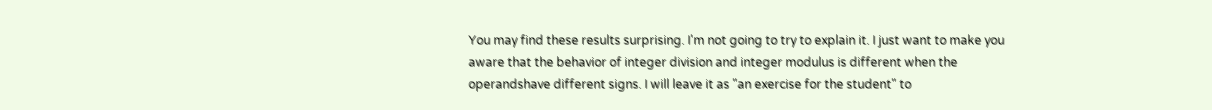You may find these results surprising. I'm not going to try to explain it. I just want to make you aware that the behavior of integer division and integer modulus is different when the operandshave different signs. I will leave it as "an exercise for the student" to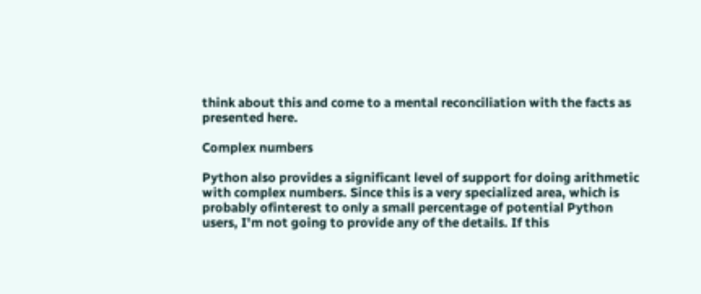think about this and come to a mental reconciliation with the facts as presented here.

Complex numbers

Python also provides a significant level of support for doing arithmetic with complex numbers. Since this is a very specialized area, which is probably ofinterest to only a small percentage of potential Python users, I'm not going to provide any of the details. If this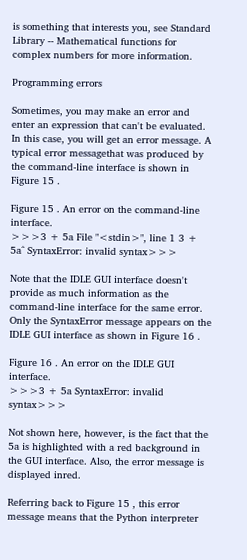is something that interests you, see Standard Library -- Mathematical functions for complex numbers for more information.

Programming errors

Sometimes, you may make an error and enter an expression that can't be evaluated. In this case, you will get an error message. A typical error messagethat was produced by the command-line interface is shown in Figure 15 .

Figure 15 . An error on the command-line interface.
>>>3 + 5a File "<stdin>", line 1 3 + 5a^ SyntaxError: invalid syntax>>>

Note that the IDLE GUI interface doesn't provide as much information as the command-line interface for the same error. Only the SyntaxError message appears on the IDLE GUI interface as shown in Figure 16 .

Figure 16 . An error on the IDLE GUI interface.
>>>3 + 5a SyntaxError: invalid syntax>>>

Not shown here, however, is the fact that the 5a is highlighted with a red background in the GUI interface. Also, the error message is displayed inred.

Referring back to Figure 15 , this error message means that the Python interpreter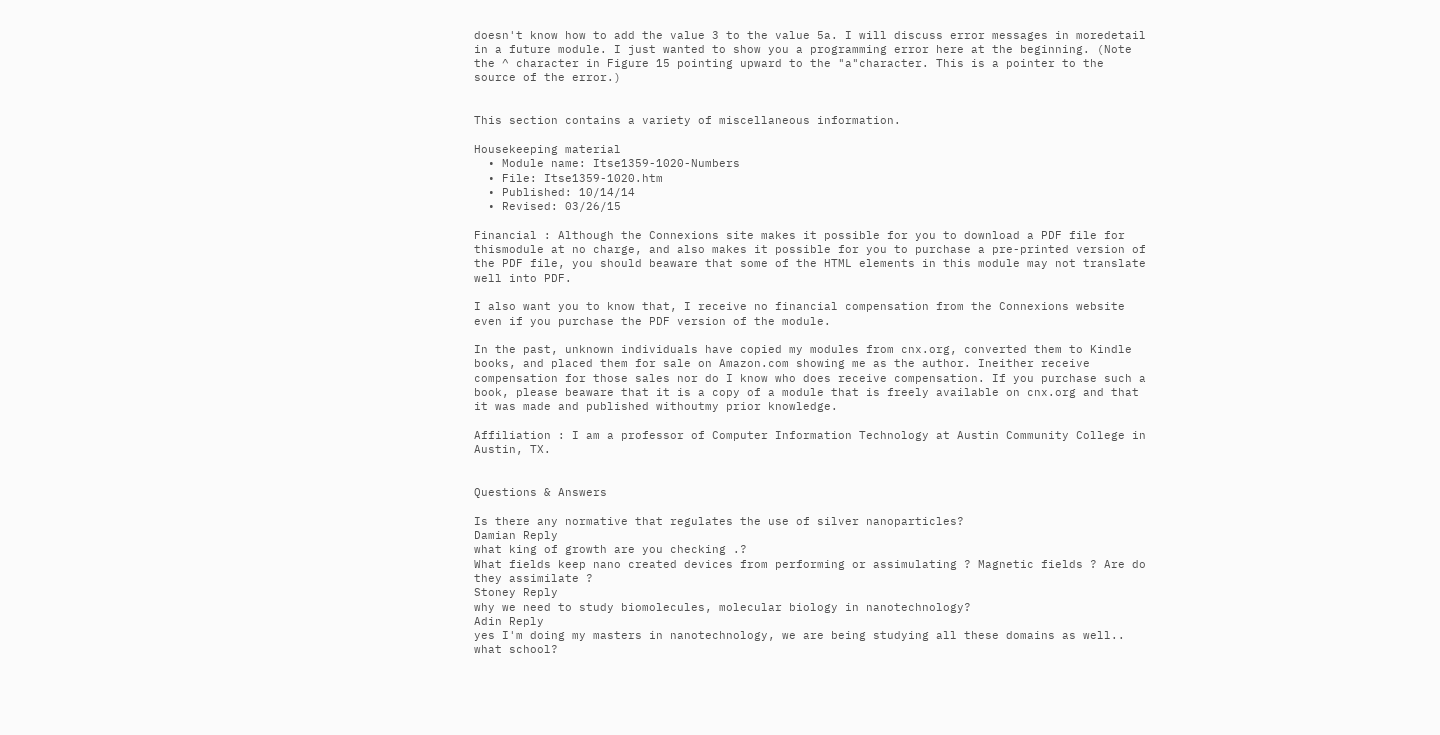doesn't know how to add the value 3 to the value 5a. I will discuss error messages in moredetail in a future module. I just wanted to show you a programming error here at the beginning. (Note the ^ character in Figure 15 pointing upward to the "a"character. This is a pointer to the source of the error.)


This section contains a variety of miscellaneous information.

Housekeeping material
  • Module name: Itse1359-1020-Numbers
  • File: Itse1359-1020.htm
  • Published: 10/14/14
  • Revised: 03/26/15

Financial : Although the Connexions site makes it possible for you to download a PDF file for thismodule at no charge, and also makes it possible for you to purchase a pre-printed version of the PDF file, you should beaware that some of the HTML elements in this module may not translate well into PDF.

I also want you to know that, I receive no financial compensation from the Connexions website even if you purchase the PDF version of the module.

In the past, unknown individuals have copied my modules from cnx.org, converted them to Kindle books, and placed them for sale on Amazon.com showing me as the author. Ineither receive compensation for those sales nor do I know who does receive compensation. If you purchase such a book, please beaware that it is a copy of a module that is freely available on cnx.org and that it was made and published withoutmy prior knowledge.

Affiliation : I am a professor of Computer Information Technology at Austin Community College in Austin, TX.


Questions & Answers

Is there any normative that regulates the use of silver nanoparticles?
Damian Reply
what king of growth are you checking .?
What fields keep nano created devices from performing or assimulating ? Magnetic fields ? Are do they assimilate ?
Stoney Reply
why we need to study biomolecules, molecular biology in nanotechnology?
Adin Reply
yes I'm doing my masters in nanotechnology, we are being studying all these domains as well..
what school?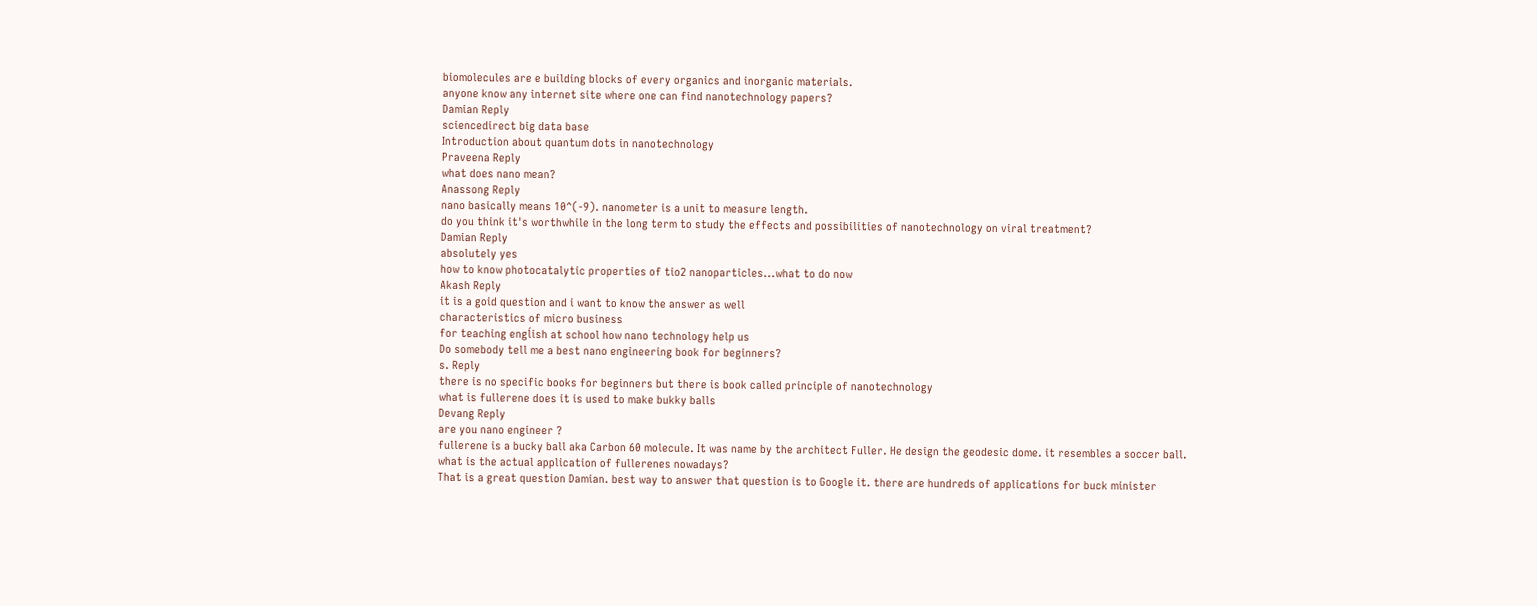biomolecules are e building blocks of every organics and inorganic materials.
anyone know any internet site where one can find nanotechnology papers?
Damian Reply
sciencedirect big data base
Introduction about quantum dots in nanotechnology
Praveena Reply
what does nano mean?
Anassong Reply
nano basically means 10^(-9). nanometer is a unit to measure length.
do you think it's worthwhile in the long term to study the effects and possibilities of nanotechnology on viral treatment?
Damian Reply
absolutely yes
how to know photocatalytic properties of tio2 nanoparticles...what to do now
Akash Reply
it is a goid question and i want to know the answer as well
characteristics of micro business
for teaching engĺish at school how nano technology help us
Do somebody tell me a best nano engineering book for beginners?
s. Reply
there is no specific books for beginners but there is book called principle of nanotechnology
what is fullerene does it is used to make bukky balls
Devang Reply
are you nano engineer ?
fullerene is a bucky ball aka Carbon 60 molecule. It was name by the architect Fuller. He design the geodesic dome. it resembles a soccer ball.
what is the actual application of fullerenes nowadays?
That is a great question Damian. best way to answer that question is to Google it. there are hundreds of applications for buck minister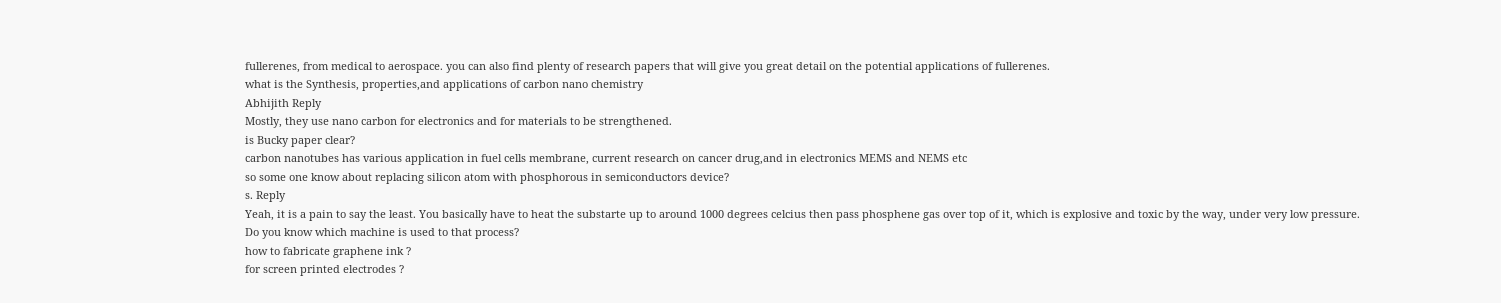fullerenes, from medical to aerospace. you can also find plenty of research papers that will give you great detail on the potential applications of fullerenes.
what is the Synthesis, properties,and applications of carbon nano chemistry
Abhijith Reply
Mostly, they use nano carbon for electronics and for materials to be strengthened.
is Bucky paper clear?
carbon nanotubes has various application in fuel cells membrane, current research on cancer drug,and in electronics MEMS and NEMS etc
so some one know about replacing silicon atom with phosphorous in semiconductors device?
s. Reply
Yeah, it is a pain to say the least. You basically have to heat the substarte up to around 1000 degrees celcius then pass phosphene gas over top of it, which is explosive and toxic by the way, under very low pressure.
Do you know which machine is used to that process?
how to fabricate graphene ink ?
for screen printed electrodes ?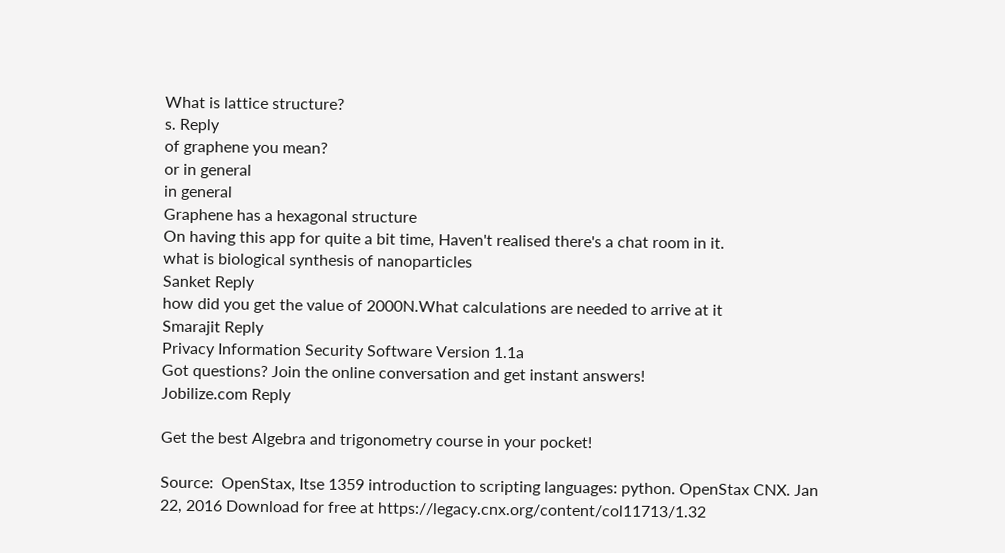What is lattice structure?
s. Reply
of graphene you mean?
or in general
in general
Graphene has a hexagonal structure
On having this app for quite a bit time, Haven't realised there's a chat room in it.
what is biological synthesis of nanoparticles
Sanket Reply
how did you get the value of 2000N.What calculations are needed to arrive at it
Smarajit Reply
Privacy Information Security Software Version 1.1a
Got questions? Join the online conversation and get instant answers!
Jobilize.com Reply

Get the best Algebra and trigonometry course in your pocket!

Source:  OpenStax, Itse 1359 introduction to scripting languages: python. OpenStax CNX. Jan 22, 2016 Download for free at https://legacy.cnx.org/content/col11713/1.32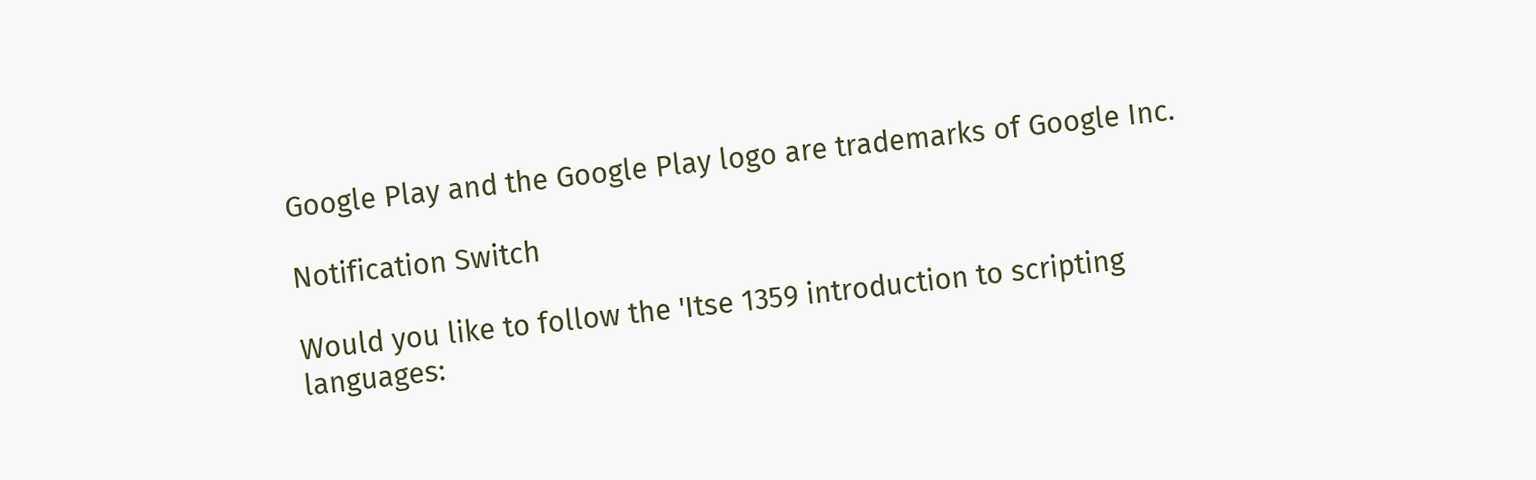Google Play and the Google Play logo are trademarks of Google Inc.

Notification Switch

Would you like to follow the 'Itse 1359 introduction to scripting languages: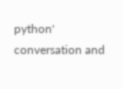python' conversation and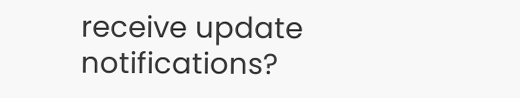receive update notifications?